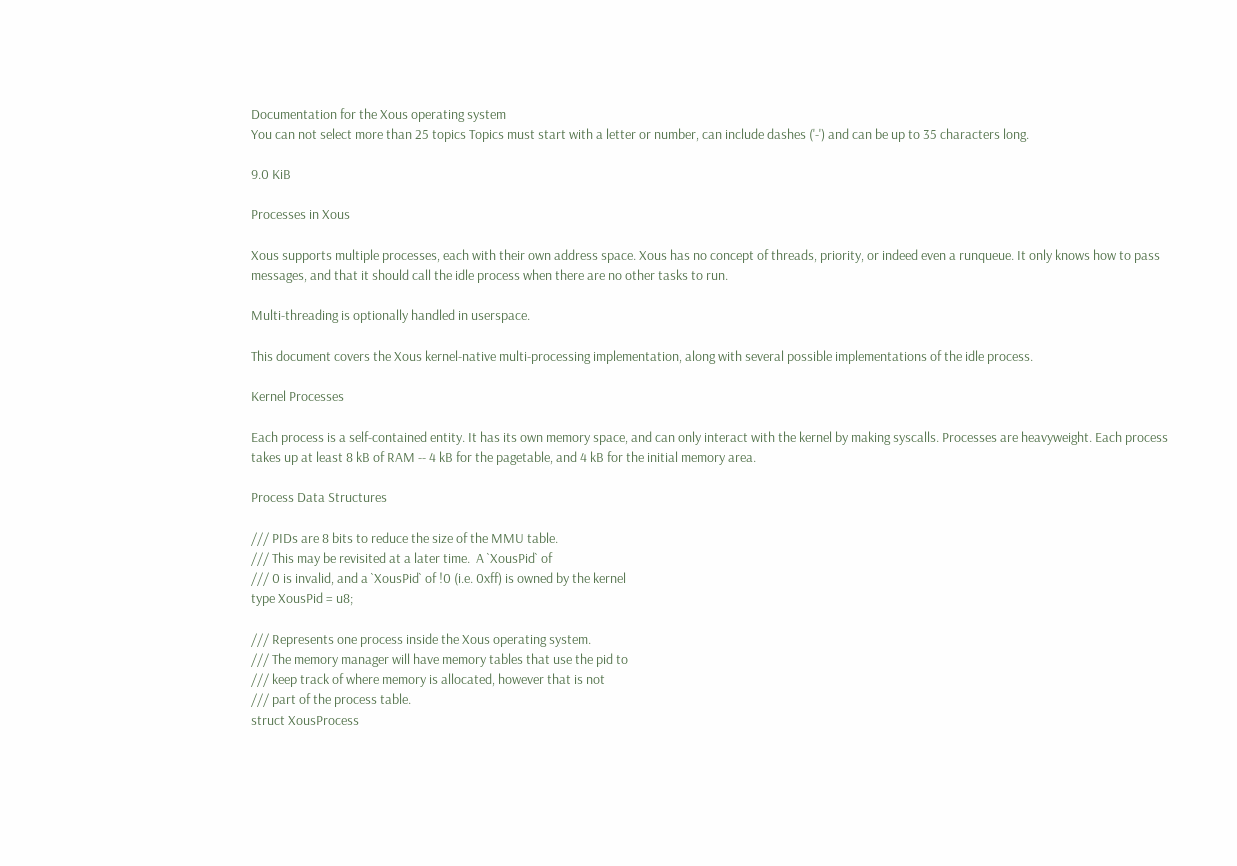Documentation for the Xous operating system
You can not select more than 25 topics Topics must start with a letter or number, can include dashes ('-') and can be up to 35 characters long.

9.0 KiB

Processes in Xous

Xous supports multiple processes, each with their own address space. Xous has no concept of threads, priority, or indeed even a runqueue. It only knows how to pass messages, and that it should call the idle process when there are no other tasks to run.

Multi-threading is optionally handled in userspace.

This document covers the Xous kernel-native multi-processing implementation, along with several possible implementations of the idle process.

Kernel Processes

Each process is a self-contained entity. It has its own memory space, and can only interact with the kernel by making syscalls. Processes are heavyweight. Each process takes up at least 8 kB of RAM -- 4 kB for the pagetable, and 4 kB for the initial memory area.

Process Data Structures

/// PIDs are 8 bits to reduce the size of the MMU table.
/// This may be revisited at a later time.  A `XousPid` of
/// 0 is invalid, and a `XousPid` of !0 (i.e. 0xff) is owned by the kernel
type XousPid = u8;

/// Represents one process inside the Xous operating system.
/// The memory manager will have memory tables that use the pid to
/// keep track of where memory is allocated, however that is not
/// part of the process table.
struct XousProcess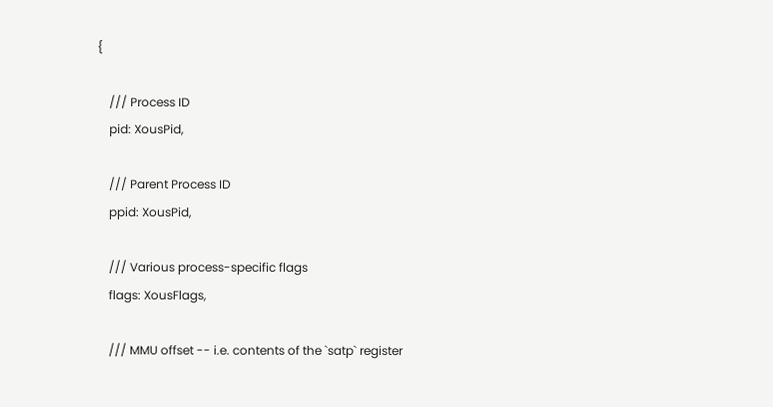{

    /// Process ID
    pid: XousPid,

    /// Parent Process ID
    ppid: XousPid,

    /// Various process-specific flags
    flags: XousFlags,

    /// MMU offset -- i.e. contents of the `satp` register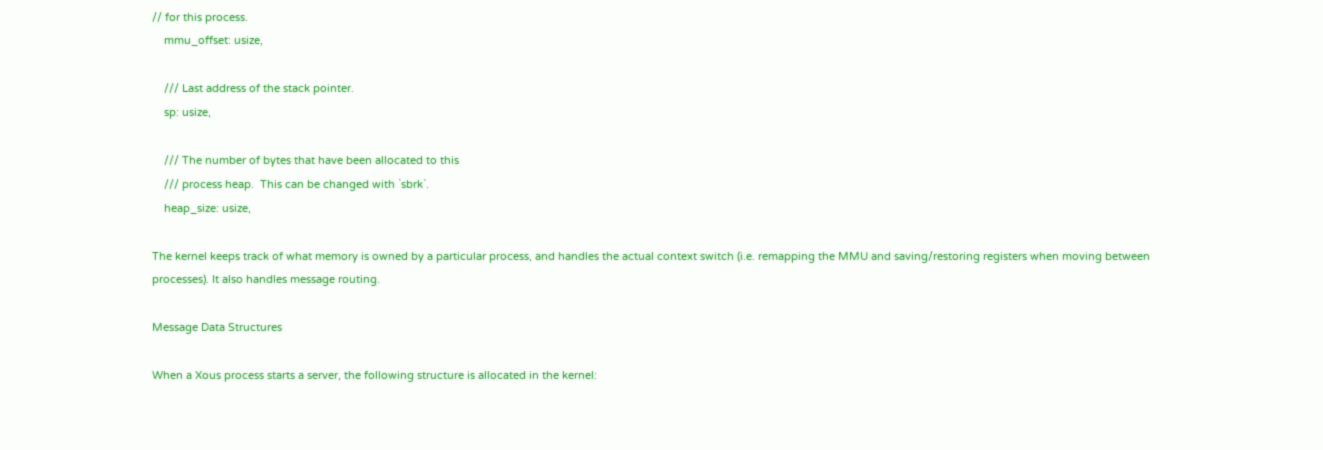// for this process.
    mmu_offset: usize,

    /// Last address of the stack pointer.
    sp: usize,

    /// The number of bytes that have been allocated to this
    /// process heap.  This can be changed with `sbrk`.
    heap_size: usize,

The kernel keeps track of what memory is owned by a particular process, and handles the actual context switch (i.e. remapping the MMU and saving/restoring registers when moving between processes). It also handles message routing.

Message Data Structures

When a Xous process starts a server, the following structure is allocated in the kernel: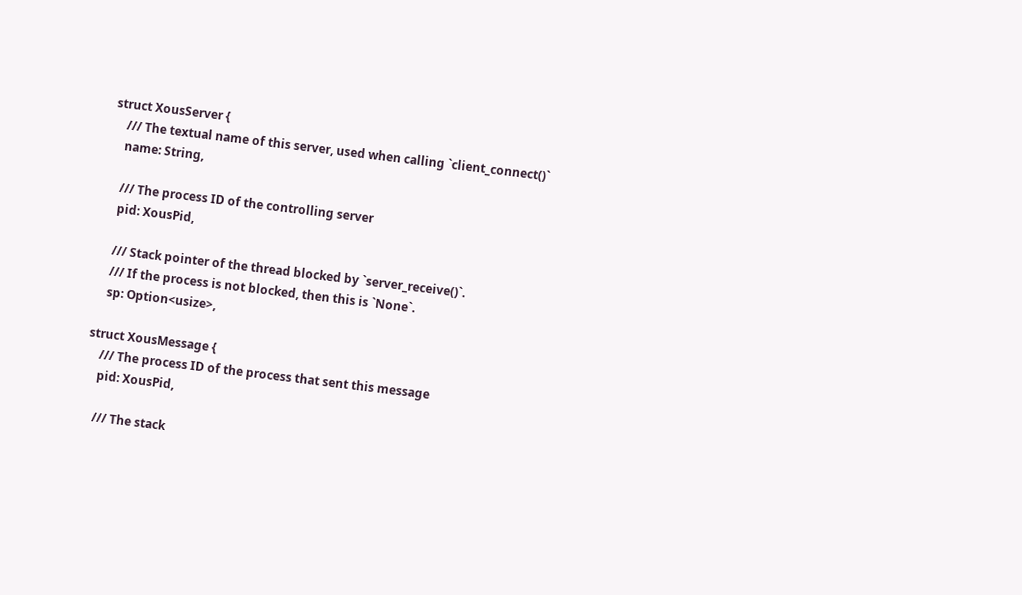struct XousServer {
    /// The textual name of this server, used when calling `client_connect()`
    name: String,

    /// The process ID of the controlling server
    pid: XousPid,

    /// Stack pointer of the thread blocked by `server_receive()`.
    /// If the process is not blocked, then this is `None`.
    sp: Option<usize>,

struct XousMessage {
    /// The process ID of the process that sent this message
    pid: XousPid,

    /// The stack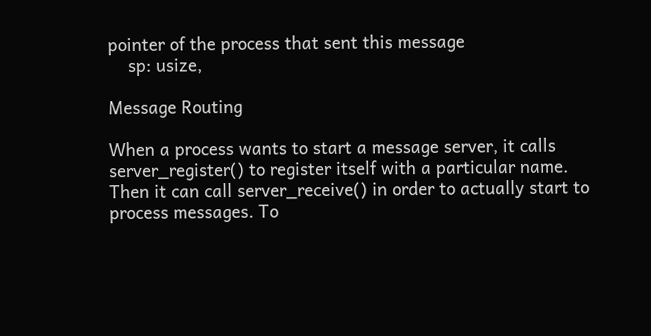pointer of the process that sent this message
    sp: usize,

Message Routing

When a process wants to start a message server, it calls server_register() to register itself with a particular name. Then it can call server_receive() in order to actually start to process messages. To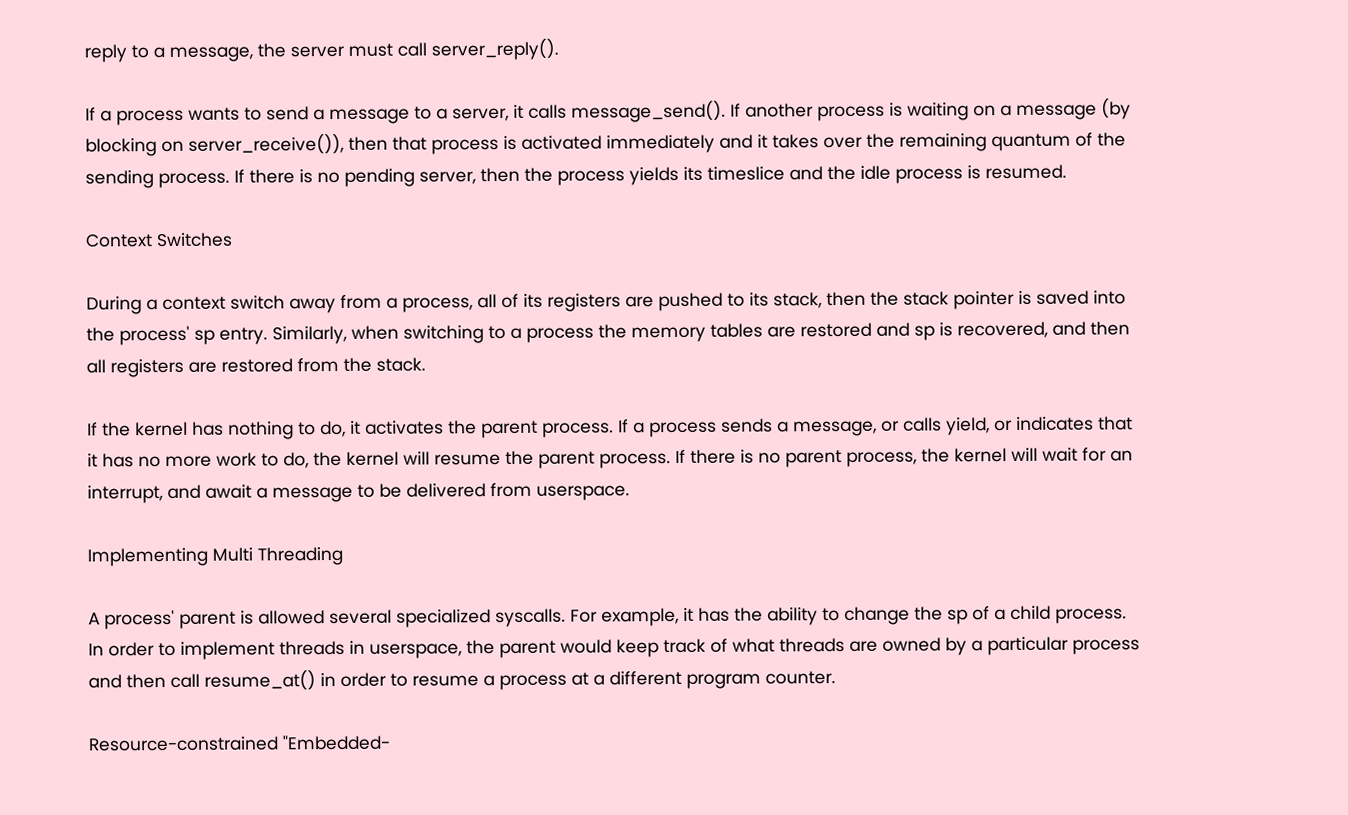reply to a message, the server must call server_reply().

If a process wants to send a message to a server, it calls message_send(). If another process is waiting on a message (by blocking on server_receive()), then that process is activated immediately and it takes over the remaining quantum of the sending process. If there is no pending server, then the process yields its timeslice and the idle process is resumed.

Context Switches

During a context switch away from a process, all of its registers are pushed to its stack, then the stack pointer is saved into the process' sp entry. Similarly, when switching to a process the memory tables are restored and sp is recovered, and then all registers are restored from the stack.

If the kernel has nothing to do, it activates the parent process. If a process sends a message, or calls yield, or indicates that it has no more work to do, the kernel will resume the parent process. If there is no parent process, the kernel will wait for an interrupt, and await a message to be delivered from userspace.

Implementing Multi Threading

A process' parent is allowed several specialized syscalls. For example, it has the ability to change the sp of a child process. In order to implement threads in userspace, the parent would keep track of what threads are owned by a particular process and then call resume_at() in order to resume a process at a different program counter.

Resource-constrained "Embedded-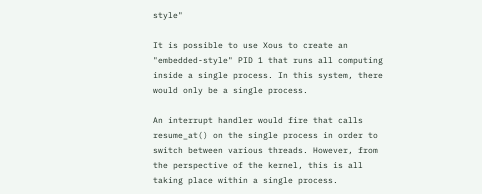style"

It is possible to use Xous to create an "embedded-style" PID 1 that runs all computing inside a single process. In this system, there would only be a single process.

An interrupt handler would fire that calls resume_at() on the single process in order to switch between various threads. However, from the perspective of the kernel, this is all taking place within a single process.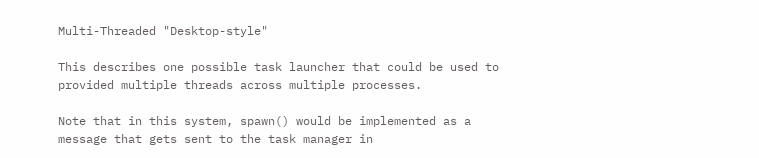Multi-Threaded "Desktop-style"

This describes one possible task launcher that could be used to provided multiple threads across multiple processes.

Note that in this system, spawn() would be implemented as a message that gets sent to the task manager in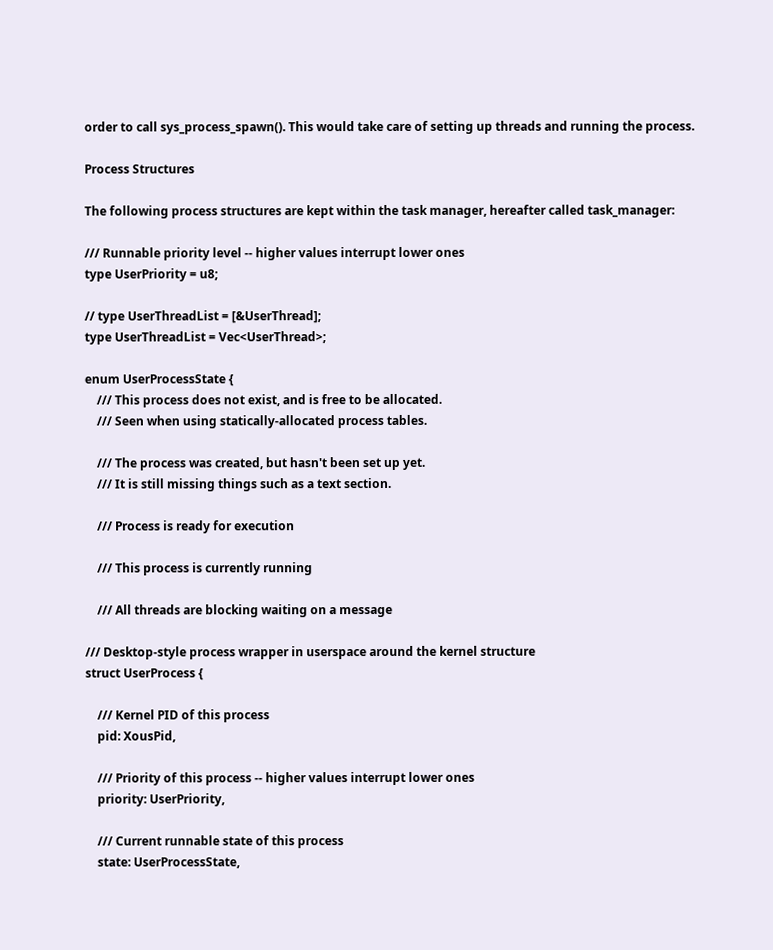order to call sys_process_spawn(). This would take care of setting up threads and running the process.

Process Structures

The following process structures are kept within the task manager, hereafter called task_manager:

/// Runnable priority level -- higher values interrupt lower ones
type UserPriority = u8;

// type UserThreadList = [&UserThread];
type UserThreadList = Vec<UserThread>;

enum UserProcessState {
    /// This process does not exist, and is free to be allocated.
    /// Seen when using statically-allocated process tables.

    /// The process was created, but hasn't been set up yet.
    /// It is still missing things such as a text section.

    /// Process is ready for execution

    /// This process is currently running

    /// All threads are blocking waiting on a message

/// Desktop-style process wrapper in userspace around the kernel structure
struct UserProcess {

    /// Kernel PID of this process
    pid: XousPid,

    /// Priority of this process -- higher values interrupt lower ones
    priority: UserPriority,

    /// Current runnable state of this process
    state: UserProcessState,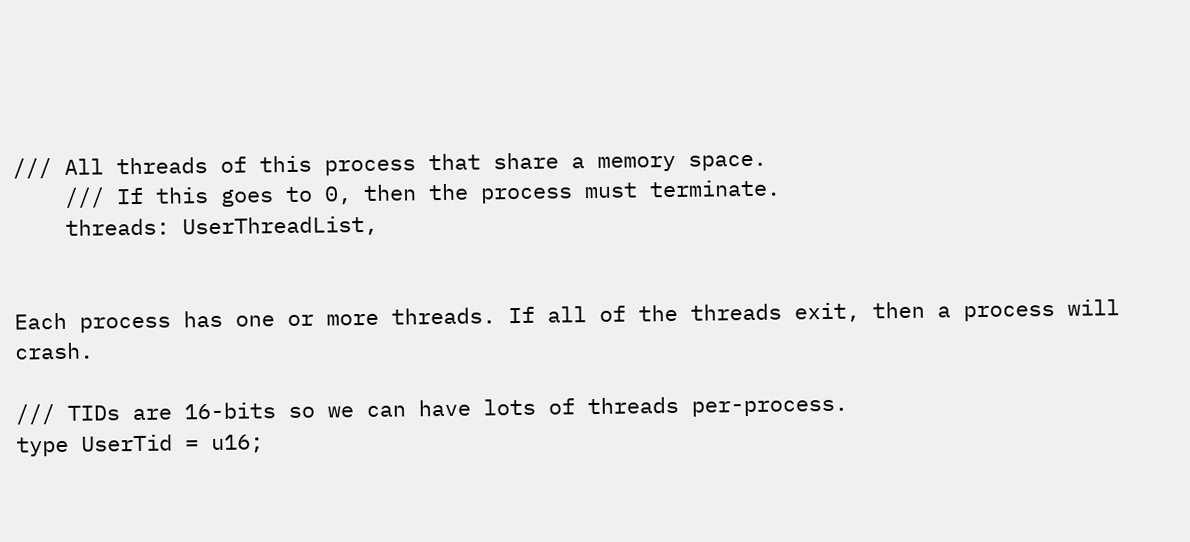/// All threads of this process that share a memory space.
    /// If this goes to 0, then the process must terminate.
    threads: UserThreadList,


Each process has one or more threads. If all of the threads exit, then a process will crash.

/// TIDs are 16-bits so we can have lots of threads per-process.
type UserTid = u16;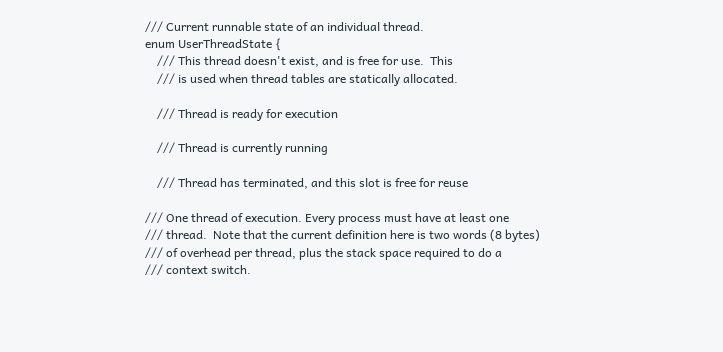/// Current runnable state of an individual thread.
enum UserThreadState {
    /// This thread doesn't exist, and is free for use.  This
    /// is used when thread tables are statically allocated.

    /// Thread is ready for execution

    /// Thread is currently running

    /// Thread has terminated, and this slot is free for reuse

/// One thread of execution. Every process must have at least one
/// thread.  Note that the current definition here is two words (8 bytes)
/// of overhead per thread, plus the stack space required to do a
/// context switch.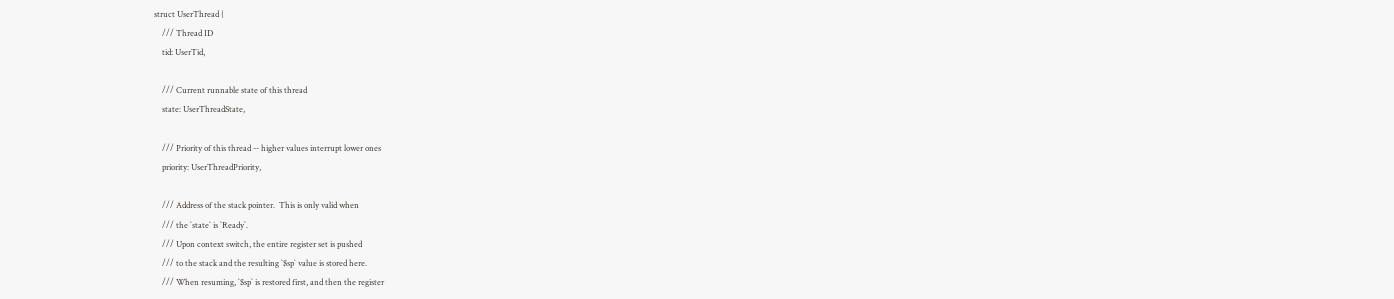struct UserThread {
    /// Thread ID
    tid: UserTid,

    /// Current runnable state of this thread
    state: UserThreadState,

    /// Priority of this thread -- higher values interrupt lower ones
    priority: UserThreadPriority,

    /// Address of the stack pointer.  This is only valid when
    /// the `state` is `Ready`.
    /// Upon context switch, the entire register set is pushed
    /// to the stack and the resulting `$sp` value is stored here.
    /// When resuming, `$sp` is restored first, and then the register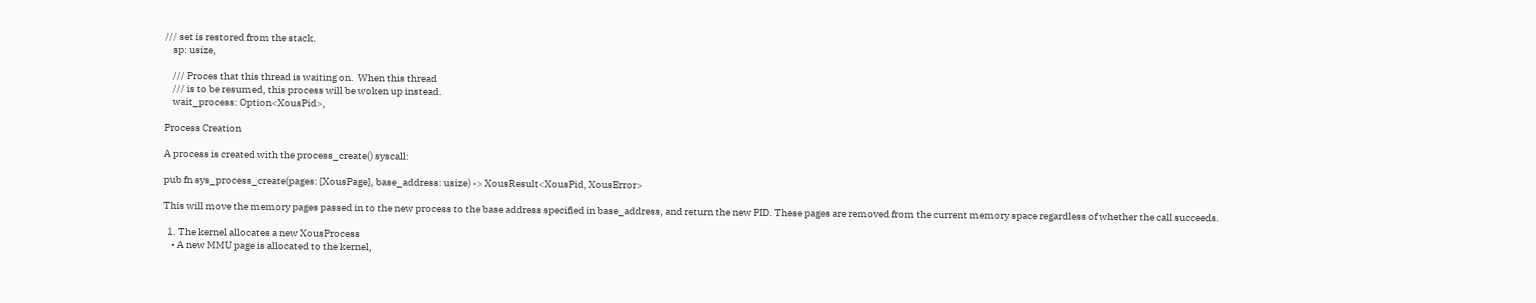/// set is restored from the stack.
    sp: usize,

    /// Proces that this thread is waiting on.  When this thread
    /// is to be resumed, this process will be woken up instead.
    wait_process: Option<XousPid>,

Process Creation

A process is created with the process_create() syscall:

pub fn sys_process_create(pages: [XousPage], base_address: usize) -> XousResult<XousPid, XousError>

This will move the memory pages passed in to the new process to the base address specified in base_address, and return the new PID. These pages are removed from the current memory space regardless of whether the call succeeds.

  1. The kernel allocates a new XousProcess
    • A new MMU page is allocated to the kernel,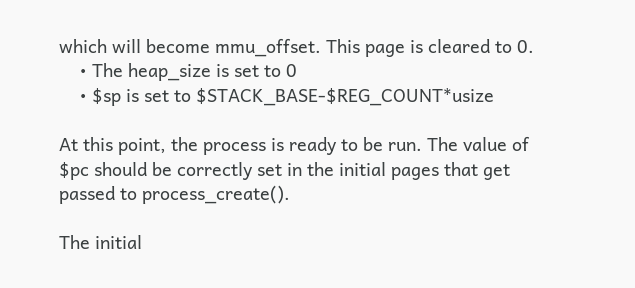which will become mmu_offset. This page is cleared to 0.
    • The heap_size is set to 0
    • $sp is set to $STACK_BASE-$REG_COUNT*usize

At this point, the process is ready to be run. The value of $pc should be correctly set in the initial pages that get passed to process_create().

The initial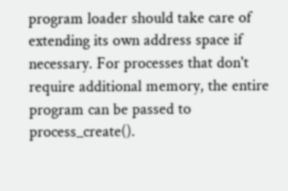program loader should take care of extending its own address space if necessary. For processes that don't require additional memory, the entire program can be passed to process_create().